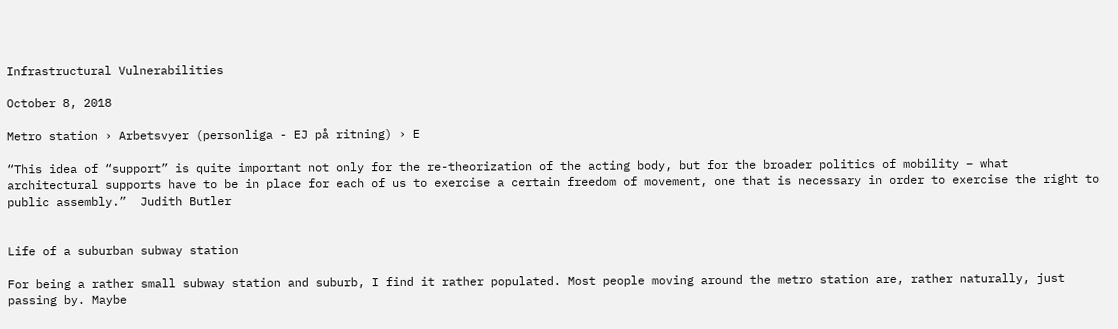Infrastructural Vulnerabilities

October 8, 2018

Metro station › Arbetsvyer (personliga - EJ på ritning) › E

“This idea of “support” is quite important not only for the re-theorization of the acting body, but for the broader politics of mobility – what architectural supports have to be in place for each of us to exercise a certain freedom of movement, one that is necessary in order to exercise the right to public assembly.”  Judith Butler


Life of a suburban subway station

For being a rather small subway station and suburb, I find it rather populated. Most people moving around the metro station are, rather naturally, just passing by. Maybe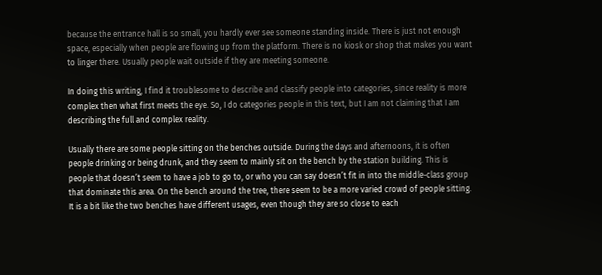because the entrance hall is so small, you hardly ever see someone standing inside. There is just not enough space, especially when people are flowing up from the platform. There is no kiosk or shop that makes you want to linger there. Usually people wait outside if they are meeting someone.

In doing this writing, I find it troublesome to describe and classify people into categories, since reality is more complex then what first meets the eye. So, I do categories people in this text, but I am not claiming that I am describing the full and complex reality.

Usually there are some people sitting on the benches outside. During the days and afternoons, it is often people drinking or being drunk, and they seem to mainly sit on the bench by the station building. This is people that doesn’t seem to have a job to go to, or who you can say doesn’t fit in into the middle-class group that dominate this area. On the bench around the tree, there seem to be a more varied crowd of people sitting. It is a bit like the two benches have different usages, even though they are so close to each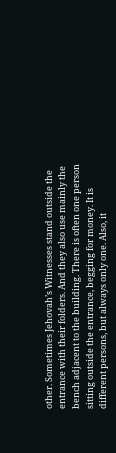other. Sometimes Jehovah’s Witnesses stand outside the entrance with their folders. And they also use mainly the bench adjacent to the building. There is often one person sitting outside the entrance, begging for money. It is different persons, but always only one. Also, it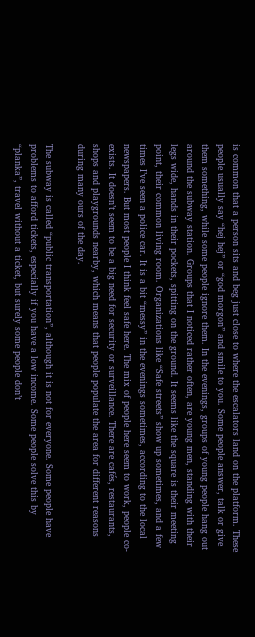is common that a person sits and beg just close to where the escalators land on the platform. These people usually say “hej hej” or “god morgon” and smile to you. Some people answer, talk or give them something, while some people ignore them. In the evenings, groups of young people hang out around the subway station. Groups that I noticed rather often, are young men, standing with their legs wide, hands in their pockets, spitting on the ground. It seems like the square is their meeting point, their common living room. Organizations like “Safe streets” show up sometimes, and a few times I’ve seen a police car. It is a bit “messy” in the evenings sometimes, according to the local newspapers. But most people I think feel safe here. The mix of people here seem to work, people co-exists. It doesn’t seem to be a big need for security or surveillance. There are cafés, restaurants, shops and playgrounds nearby, which means that people populate the area for different reasons during many ours of the day.

The subway is called “public transportation”, although it is not for everyone. Some people have problems to afford tickets, especially if you have a low income. Some people solve this by “planka”, travel without a ticket, but surely some people don’t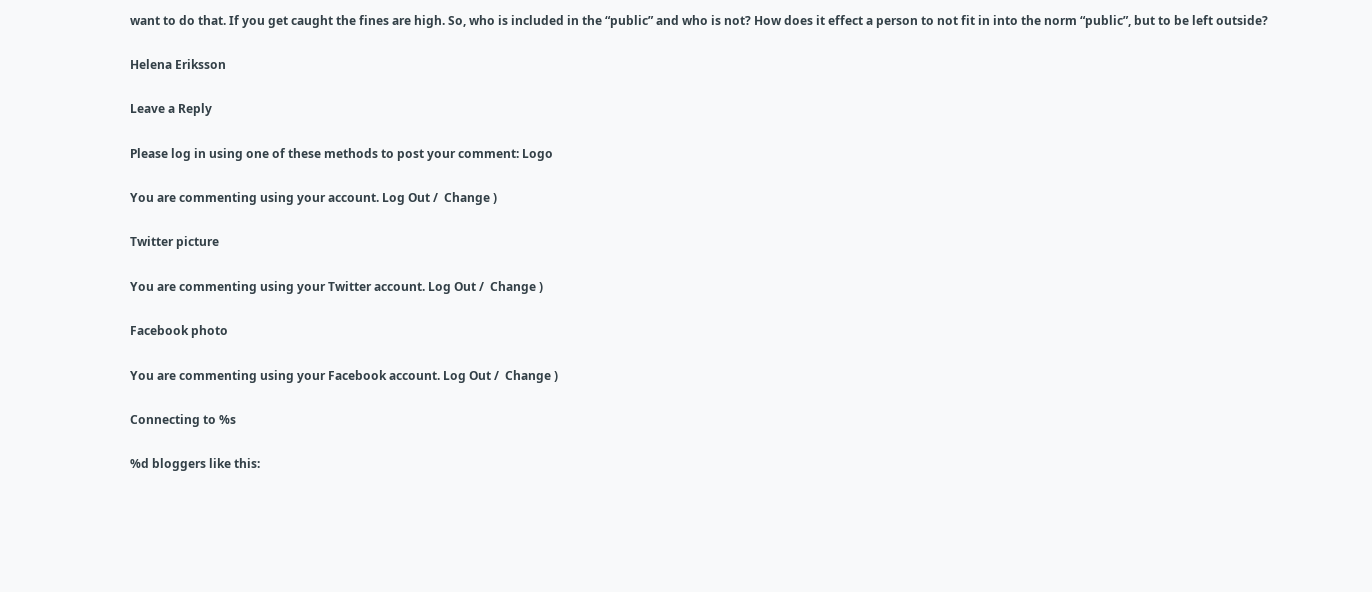want to do that. If you get caught the fines are high. So, who is included in the “public” and who is not? How does it effect a person to not fit in into the norm “public”, but to be left outside?

Helena Eriksson

Leave a Reply

Please log in using one of these methods to post your comment: Logo

You are commenting using your account. Log Out /  Change )

Twitter picture

You are commenting using your Twitter account. Log Out /  Change )

Facebook photo

You are commenting using your Facebook account. Log Out /  Change )

Connecting to %s

%d bloggers like this: